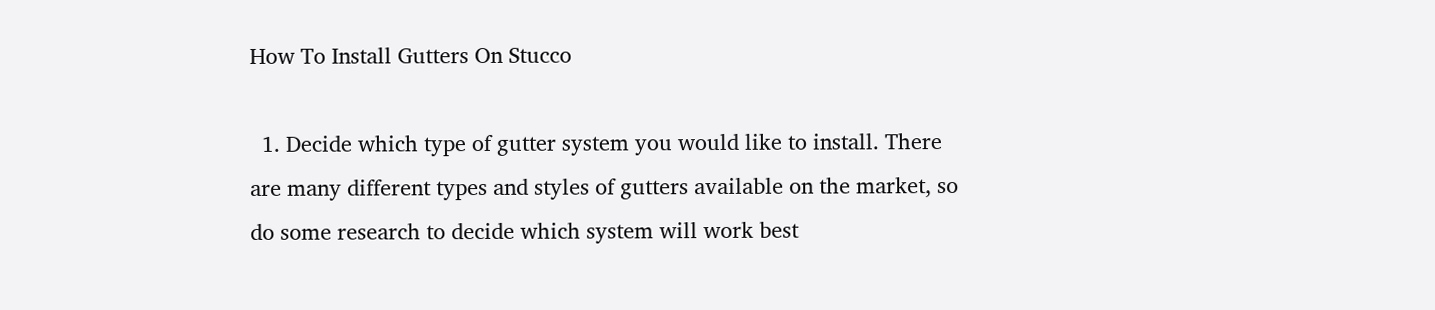How To Install Gutters On Stucco

  1. Decide which type of gutter system you would like to install. There are many different types and styles of gutters available on the market, so do some research to decide which system will work best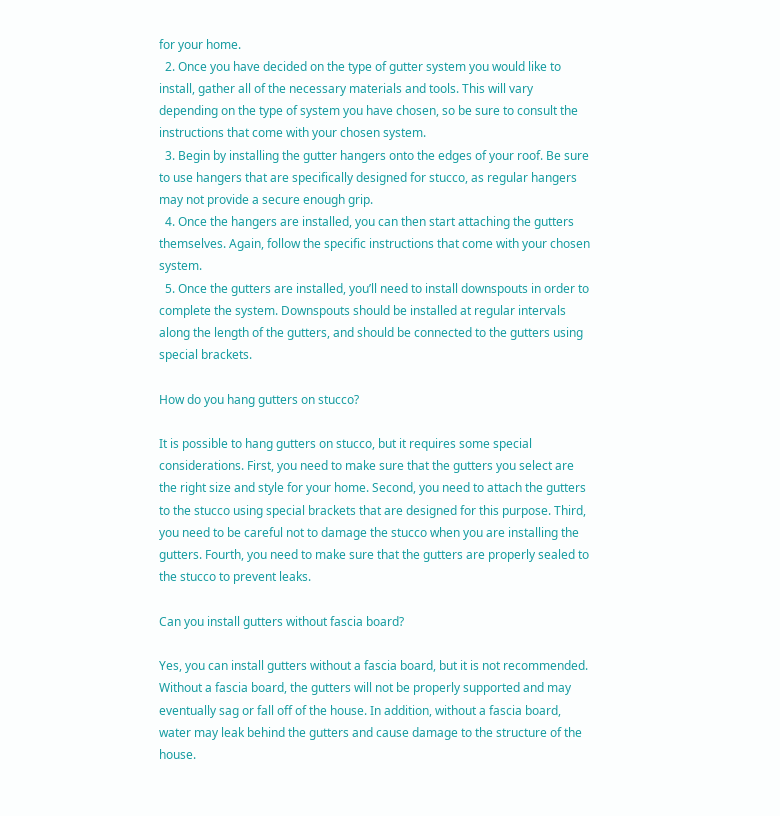for your home.
  2. Once you have decided on the type of gutter system you would like to install, gather all of the necessary materials and tools. This will vary depending on the type of system you have chosen, so be sure to consult the instructions that come with your chosen system.
  3. Begin by installing the gutter hangers onto the edges of your roof. Be sure to use hangers that are specifically designed for stucco, as regular hangers may not provide a secure enough grip.
  4. Once the hangers are installed, you can then start attaching the gutters themselves. Again, follow the specific instructions that come with your chosen system.
  5. Once the gutters are installed, you’ll need to install downspouts in order to complete the system. Downspouts should be installed at regular intervals along the length of the gutters, and should be connected to the gutters using special brackets.

How do you hang gutters on stucco?

It is possible to hang gutters on stucco, but it requires some special considerations. First, you need to make sure that the gutters you select are the right size and style for your home. Second, you need to attach the gutters to the stucco using special brackets that are designed for this purpose. Third, you need to be careful not to damage the stucco when you are installing the gutters. Fourth, you need to make sure that the gutters are properly sealed to the stucco to prevent leaks.

Can you install gutters without fascia board?

Yes, you can install gutters without a fascia board, but it is not recommended. Without a fascia board, the gutters will not be properly supported and may eventually sag or fall off of the house. In addition, without a fascia board, water may leak behind the gutters and cause damage to the structure of the house.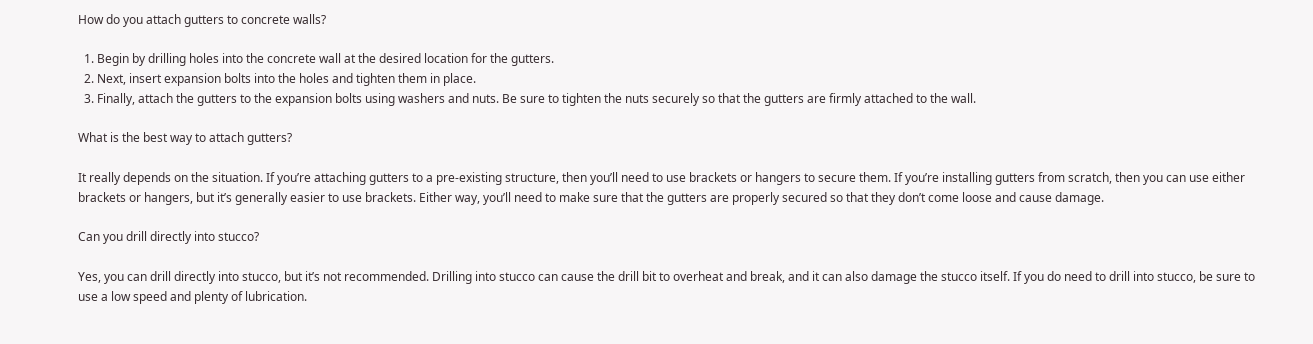How do you attach gutters to concrete walls?

  1. Begin by drilling holes into the concrete wall at the desired location for the gutters.
  2. Next, insert expansion bolts into the holes and tighten them in place.
  3. Finally, attach the gutters to the expansion bolts using washers and nuts. Be sure to tighten the nuts securely so that the gutters are firmly attached to the wall.

What is the best way to attach gutters?

It really depends on the situation. If you’re attaching gutters to a pre-existing structure, then you’ll need to use brackets or hangers to secure them. If you’re installing gutters from scratch, then you can use either brackets or hangers, but it’s generally easier to use brackets. Either way, you’ll need to make sure that the gutters are properly secured so that they don’t come loose and cause damage.

Can you drill directly into stucco?

Yes, you can drill directly into stucco, but it’s not recommended. Drilling into stucco can cause the drill bit to overheat and break, and it can also damage the stucco itself. If you do need to drill into stucco, be sure to use a low speed and plenty of lubrication.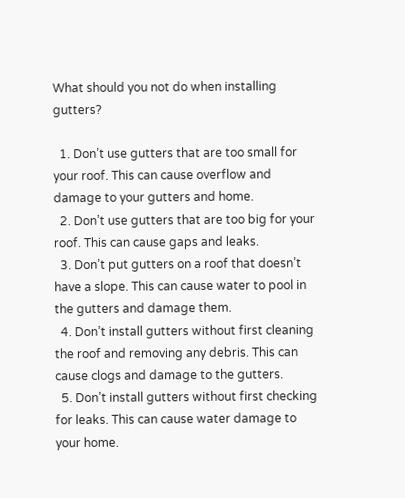What should you not do when installing gutters?

  1. Don’t use gutters that are too small for your roof. This can cause overflow and damage to your gutters and home.
  2. Don’t use gutters that are too big for your roof. This can cause gaps and leaks.
  3. Don’t put gutters on a roof that doesn’t have a slope. This can cause water to pool in the gutters and damage them.
  4. Don’t install gutters without first cleaning the roof and removing any debris. This can cause clogs and damage to the gutters.
  5. Don’t install gutters without first checking for leaks. This can cause water damage to your home.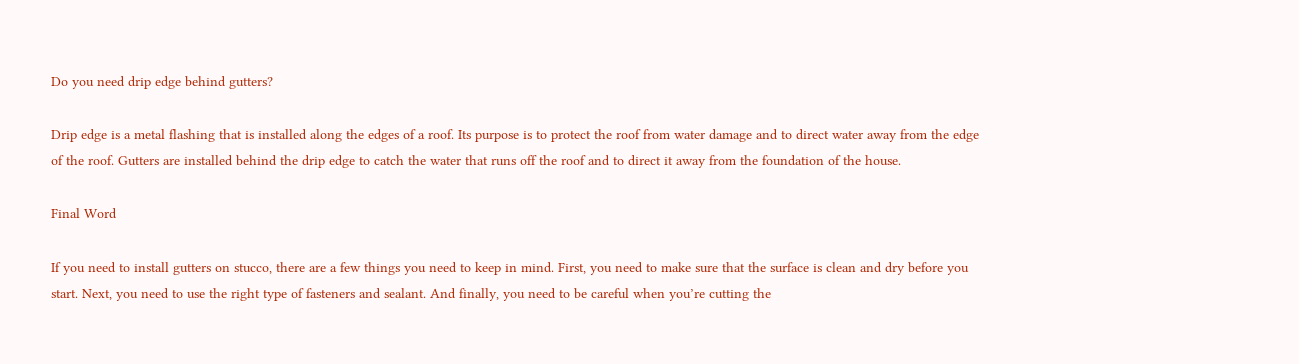Do you need drip edge behind gutters?

Drip edge is a metal flashing that is installed along the edges of a roof. Its purpose is to protect the roof from water damage and to direct water away from the edge of the roof. Gutters are installed behind the drip edge to catch the water that runs off the roof and to direct it away from the foundation of the house.

Final Word

If you need to install gutters on stucco, there are a few things you need to keep in mind. First, you need to make sure that the surface is clean and dry before you start. Next, you need to use the right type of fasteners and sealant. And finally, you need to be careful when you’re cutting the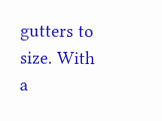gutters to size. With a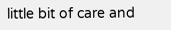little bit of care and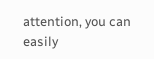attention, you can easily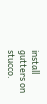install gutters on stucco.